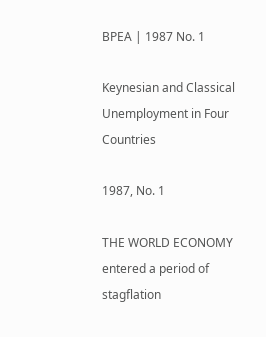BPEA | 1987 No. 1

Keynesian and Classical Unemployment in Four Countries

1987, No. 1

THE WORLD ECONOMY entered a period of stagflation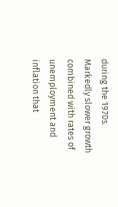during the 1970s.
Markedly slower growth combined with rates of unemployment and
inflation that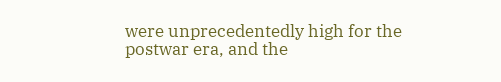were unprecedentedly high for the postwar era, and the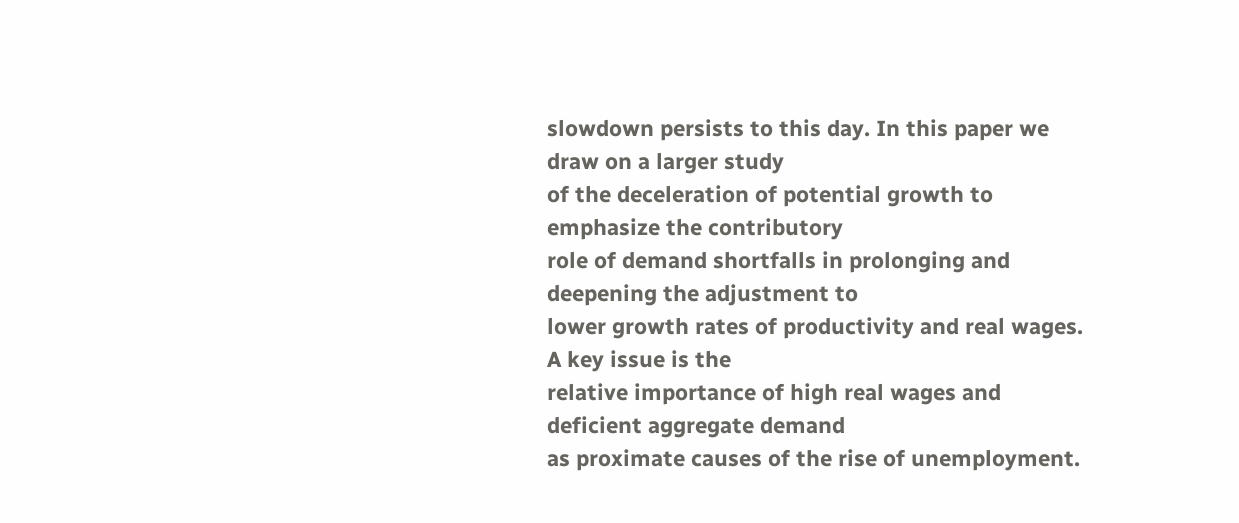slowdown persists to this day. In this paper we draw on a larger study
of the deceleration of potential growth to emphasize the contributory
role of demand shortfalls in prolonging and deepening the adjustment to
lower growth rates of productivity and real wages. A key issue is the
relative importance of high real wages and deficient aggregate demand
as proximate causes of the rise of unemployment.